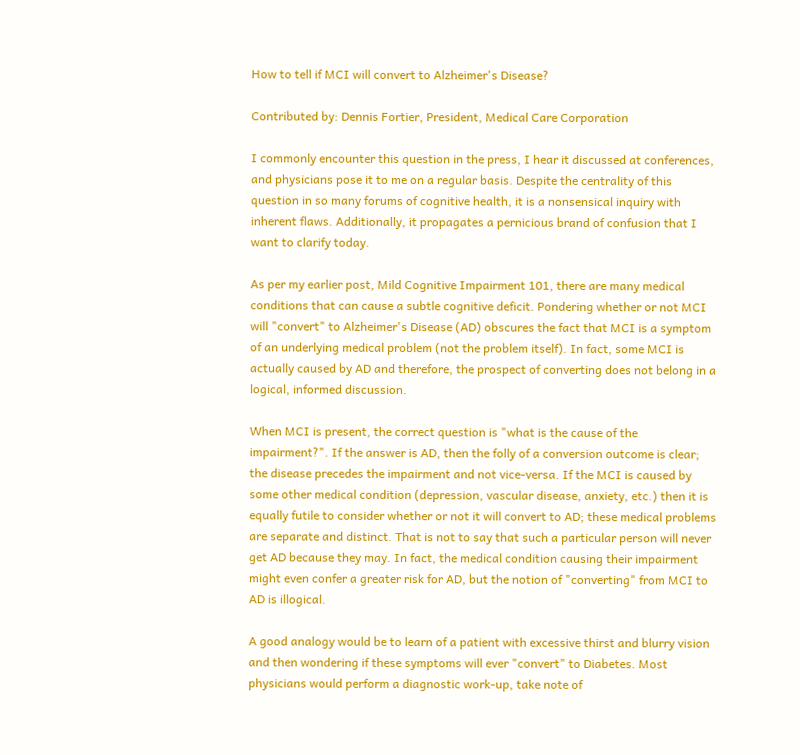How to tell if MCI will convert to Alzheimer's Disease?

Contributed by: Dennis Fortier, President, Medical Care Corporation

I commonly encounter this question in the press, I hear it discussed at conferences, and physicians pose it to me on a regular basis. Despite the centrality of this question in so many forums of cognitive health, it is a nonsensical inquiry with inherent flaws. Additionally, it propagates a pernicious brand of confusion that I want to clarify today.

As per my earlier post, Mild Cognitive Impairment 101, there are many medical conditions that can cause a subtle cognitive deficit. Pondering whether or not MCI will "convert" to Alzheimer's Disease (AD) obscures the fact that MCI is a symptom of an underlying medical problem (not the problem itself). In fact, some MCI is actually caused by AD and therefore, the prospect of converting does not belong in a logical, informed discussion.

When MCI is present, the correct question is "what is the cause of the impairment?". If the answer is AD, then the folly of a conversion outcome is clear; the disease precedes the impairment and not vice-versa. If the MCI is caused by some other medical condition (depression, vascular disease, anxiety, etc.) then it is equally futile to consider whether or not it will convert to AD; these medical problems are separate and distinct. That is not to say that such a particular person will never get AD because they may. In fact, the medical condition causing their impairment might even confer a greater risk for AD, but the notion of "converting" from MCI to AD is illogical.

A good analogy would be to learn of a patient with excessive thirst and blurry vision and then wondering if these symptoms will ever "convert" to Diabetes. Most physicians would perform a diagnostic work-up, take note of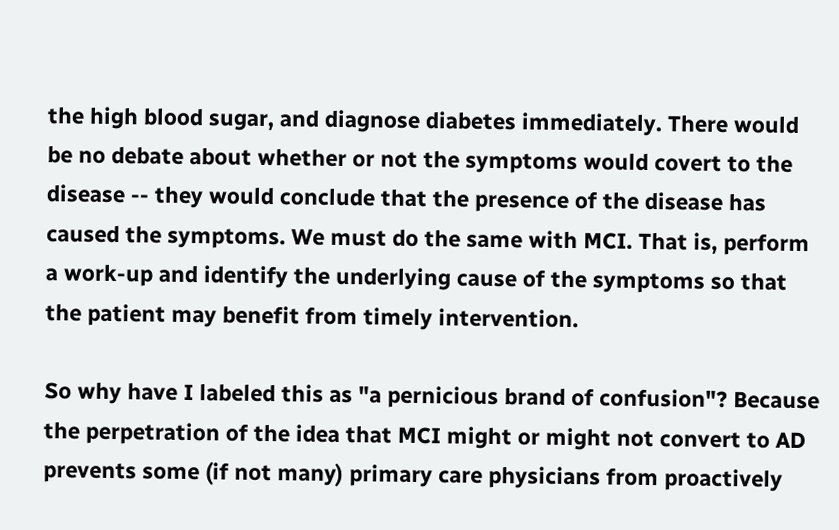the high blood sugar, and diagnose diabetes immediately. There would be no debate about whether or not the symptoms would covert to the disease -- they would conclude that the presence of the disease has caused the symptoms. We must do the same with MCI. That is, perform a work-up and identify the underlying cause of the symptoms so that the patient may benefit from timely intervention.

So why have I labeled this as "a pernicious brand of confusion"? Because the perpetration of the idea that MCI might or might not convert to AD prevents some (if not many) primary care physicians from proactively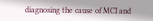diagnosing the cause of MCI and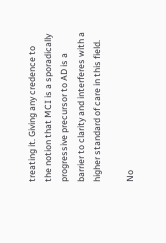treating it. Giving any credence to the notion that MCI is a sporadically progressive precursor to AD is a barrier to clarity and interferes with a higher standard of care in this field.

No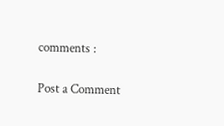comments :

Post a Comment